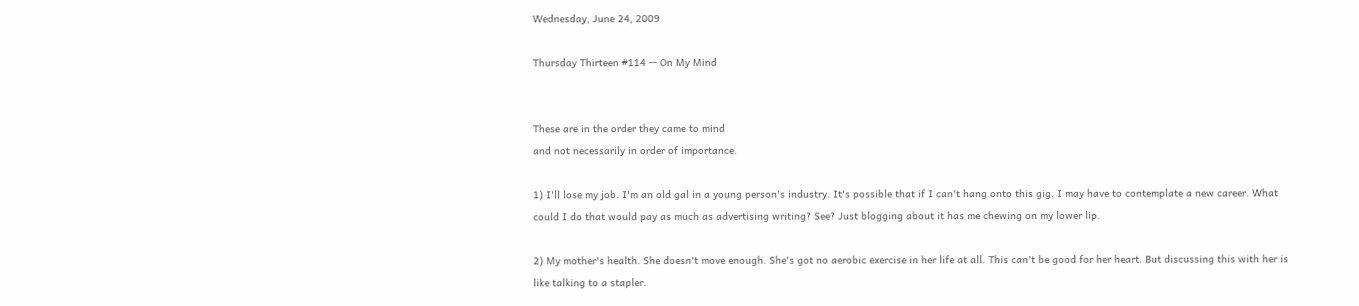Wednesday, June 24, 2009

Thursday Thirteen #114 -- On My Mind


These are in the order they came to mind
and not necessarily in order of importance.

1) I'll lose my job. I'm an old gal in a young person's industry. It's possible that if I can't hang onto this gig, I may have to contemplate a new career. What could I do that would pay as much as advertising writing? See? Just blogging about it has me chewing on my lower lip.

2) My mother's health. She doesn't move enough. She's got no aerobic exercise in her life at all. This can't be good for her heart. But discussing this with her is like talking to a stapler.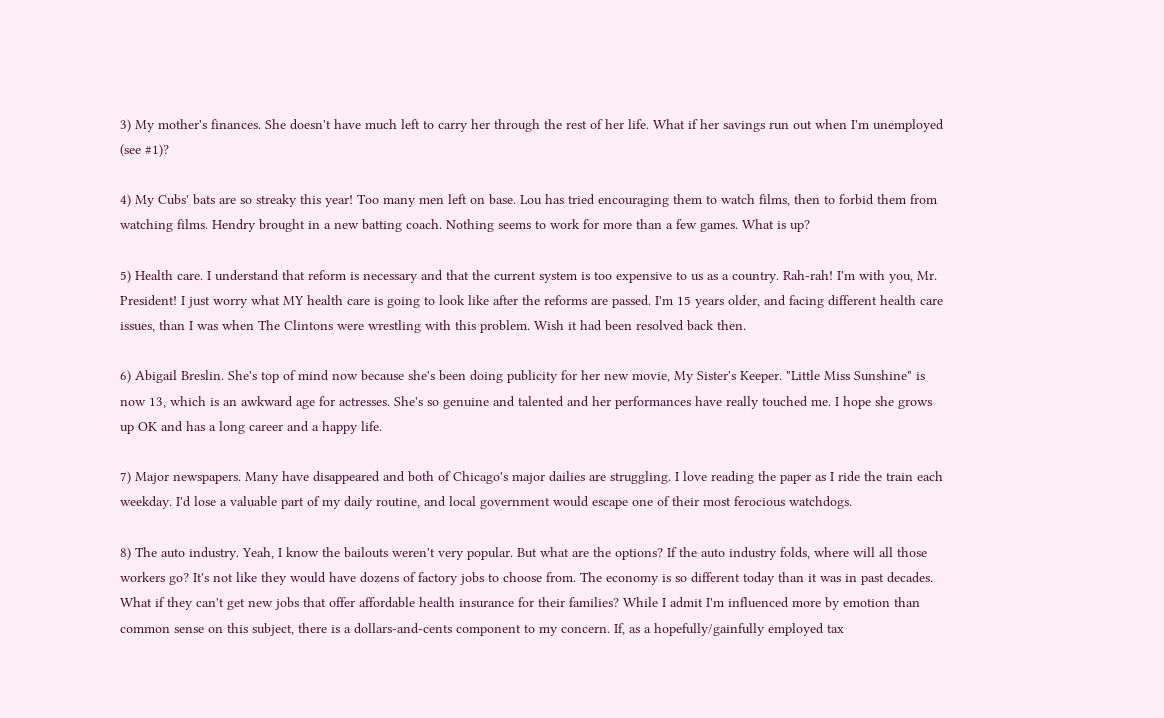3) My mother's finances. She doesn't have much left to carry her through the rest of her life. What if her savings run out when I'm unemployed (see #1)?

4) My Cubs' bats are so streaky this year! Too many men left on base. Lou has tried encouraging them to watch films, then to forbid them from watching films. Hendry brought in a new batting coach. Nothing seems to work for more than a few games. What is up?

5) Health care. I understand that reform is necessary and that the current system is too expensive to us as a country. Rah-rah! I'm with you, Mr. President! I just worry what MY health care is going to look like after the reforms are passed. I'm 15 years older, and facing different health care issues, than I was when The Clintons were wrestling with this problem. Wish it had been resolved back then.

6) Abigail Breslin. She's top of mind now because she's been doing publicity for her new movie, My Sister's Keeper. "Little Miss Sunshine" is now 13, which is an awkward age for actresses. She's so genuine and talented and her performances have really touched me. I hope she grows up OK and has a long career and a happy life.

7) Major newspapers. Many have disappeared and both of Chicago's major dailies are struggling. I love reading the paper as I ride the train each weekday. I'd lose a valuable part of my daily routine, and local government would escape one of their most ferocious watchdogs.

8) The auto industry. Yeah, I know the bailouts weren't very popular. But what are the options? If the auto industry folds, where will all those workers go? It's not like they would have dozens of factory jobs to choose from. The economy is so different today than it was in past decades. What if they can't get new jobs that offer affordable health insurance for their families? While I admit I'm influenced more by emotion than common sense on this subject, there is a dollars-and-cents component to my concern. If, as a hopefully/gainfully employed tax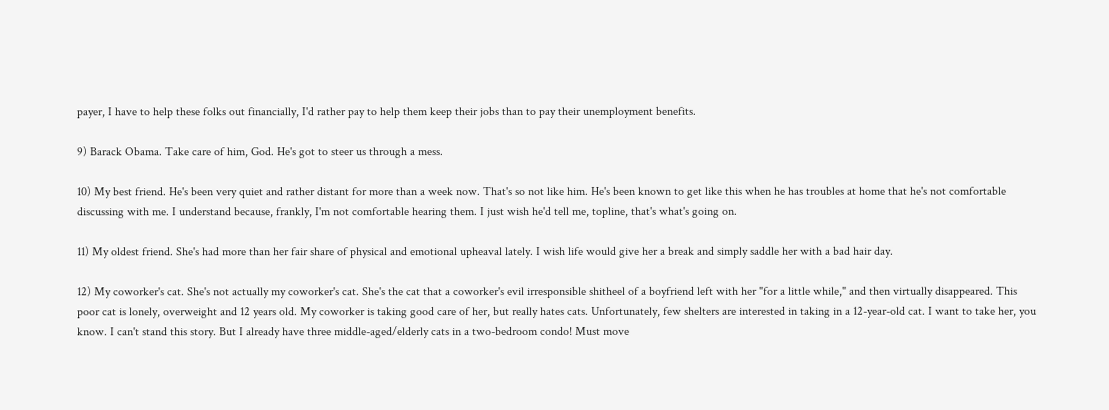payer, I have to help these folks out financially, I'd rather pay to help them keep their jobs than to pay their unemployment benefits.

9) Barack Obama. Take care of him, God. He's got to steer us through a mess.

10) My best friend. He's been very quiet and rather distant for more than a week now. That's so not like him. He's been known to get like this when he has troubles at home that he's not comfortable discussing with me. I understand because, frankly, I'm not comfortable hearing them. I just wish he'd tell me, topline, that's what's going on.

11) My oldest friend. She's had more than her fair share of physical and emotional upheaval lately. I wish life would give her a break and simply saddle her with a bad hair day.

12) My coworker's cat. She's not actually my coworker's cat. She's the cat that a coworker's evil irresponsible shitheel of a boyfriend left with her "for a little while," and then virtually disappeared. This poor cat is lonely, overweight and 12 years old. My coworker is taking good care of her, but really hates cats. Unfortunately, few shelters are interested in taking in a 12-year-old cat. I want to take her, you know. I can't stand this story. But I already have three middle-aged/elderly cats in a two-bedroom condo! Must move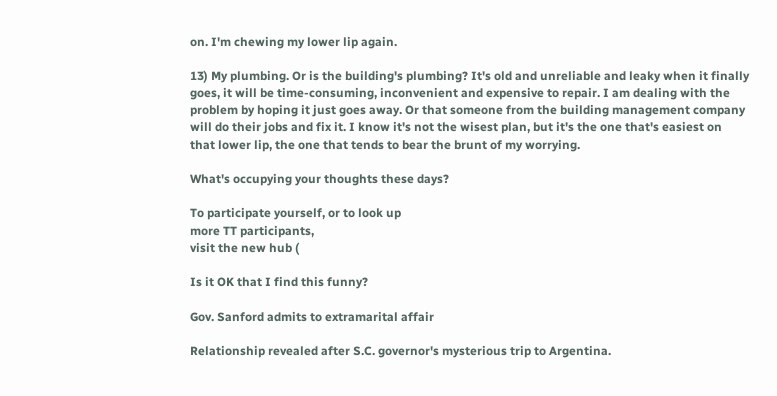on. I'm chewing my lower lip again.

13) My plumbing. Or is the building's plumbing? It's old and unreliable and leaky when it finally goes, it will be time-consuming, inconvenient and expensive to repair. I am dealing with the problem by hoping it just goes away. Or that someone from the building management company will do their jobs and fix it. I know it's not the wisest plan, but it's the one that's easiest on that lower lip, the one that tends to bear the brunt of my worrying.

What's occupying your thoughts these days?

To participate yourself, or to look up
more TT participants,
visit the new hub (

Is it OK that I find this funny?

Gov. Sanford admits to extramarital affair

Relationship revealed after S.C. governor's mysterious trip to Argentina.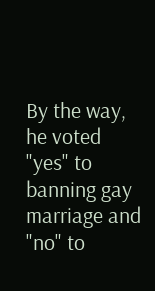By the way, he voted "yes" to banning gay marriage and "no" to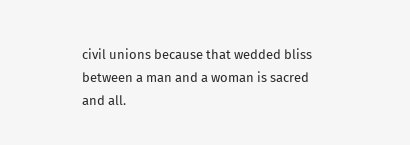civil unions because that wedded bliss between a man and a woman is sacred and all.